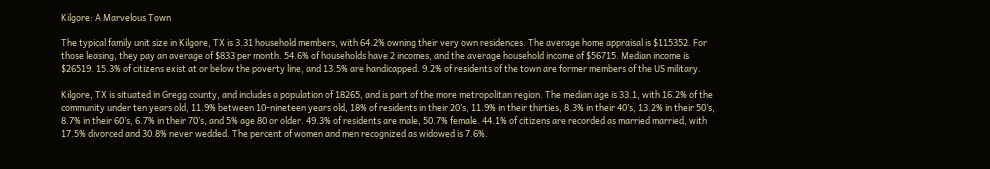Kilgore: A Marvelous Town

The typical family unit size in Kilgore, TX is 3.31 household members, with 64.2% owning their very own residences. The average home appraisal is $115352. For those leasing, they pay an average of $833 per month. 54.6% of households have 2 incomes, and the average household income of $56715. Median income is $26519. 15.3% of citizens exist at or below the poverty line, and 13.5% are handicapped. 9.2% of residents of the town are former members of the US military.

Kilgore, TX is situated in Gregg county, and includes a population of 18265, and is part of the more metropolitan region. The median age is 33.1, with 16.2% of the community under ten years old, 11.9% between 10-nineteen years old, 18% of residents in their 20’s, 11.9% in their thirties, 8.3% in their 40’s, 13.2% in their 50’s, 8.7% in their 60’s, 6.7% in their 70’s, and 5% age 80 or older. 49.3% of residents are male, 50.7% female. 44.1% of citizens are recorded as married married, with 17.5% divorced and 30.8% never wedded. The percent of women and men recognized as widowed is 7.6%.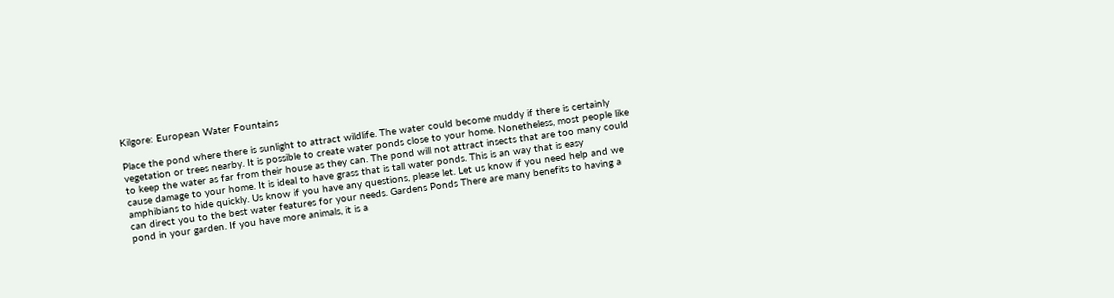Kilgore: European Water Fountains

Place the pond where there is sunlight to attract wildlife. The water could become muddy if there is certainly vegetation or trees nearby. It is possible to create water ponds close to your home. Nonetheless, most people like to keep the water as far from their house as they can. The pond will not attract insects that are too many could cause damage to your home. It is ideal to have grass that is tall water ponds. This is an way that is easy amphibians to hide quickly. Us know if you have any questions, please let. Let us know if you need help and we can direct you to the best water features for your needs. Gardens Ponds There are many benefits to having a pond in your garden. If you have more animals, it is a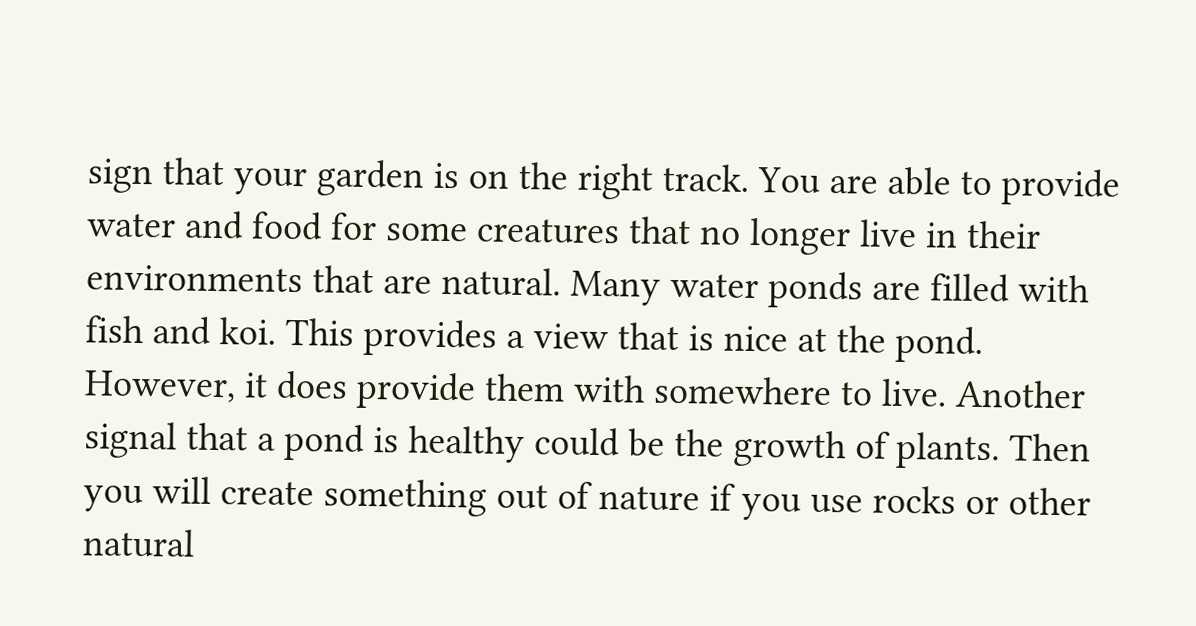sign that your garden is on the right track. You are able to provide water and food for some creatures that no longer live in their environments that are natural. Many water ponds are filled with fish and koi. This provides a view that is nice at the pond. However, it does provide them with somewhere to live. Another signal that a pond is healthy could be the growth of plants. Then you will create something out of nature if you use rocks or other natural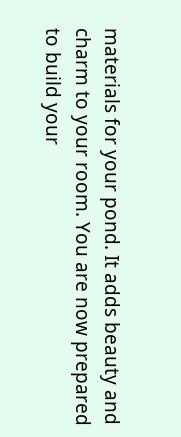materials for your pond. It adds beauty and charm to your room. You are now prepared to build your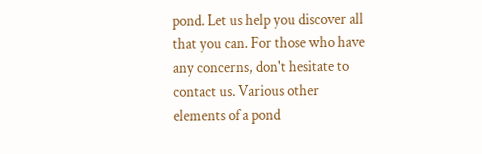pond. Let us help you discover all that you can. For those who have any concerns, don't hesitate to contact us. Various other elements of a pond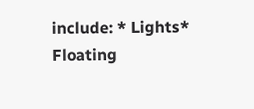include: * Lights* Floating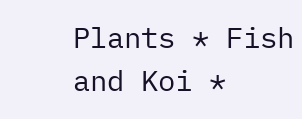Plants * Fish and Koi *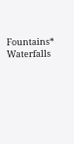Fountains* Waterfalls